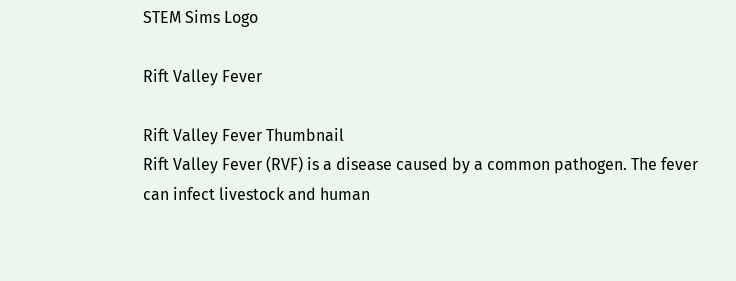STEM Sims Logo

Rift Valley Fever

Rift Valley Fever Thumbnail
Rift Valley Fever (RVF) is a disease caused by a common pathogen. The fever can infect livestock and human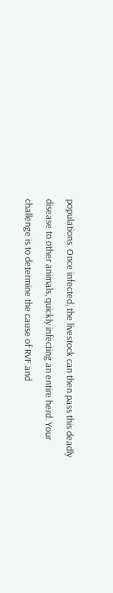populations. Once infected, the livestock can then pass this deadly disease to other animals, quickly infecting an entire herd. Your challenge is to determine the cause of RVF and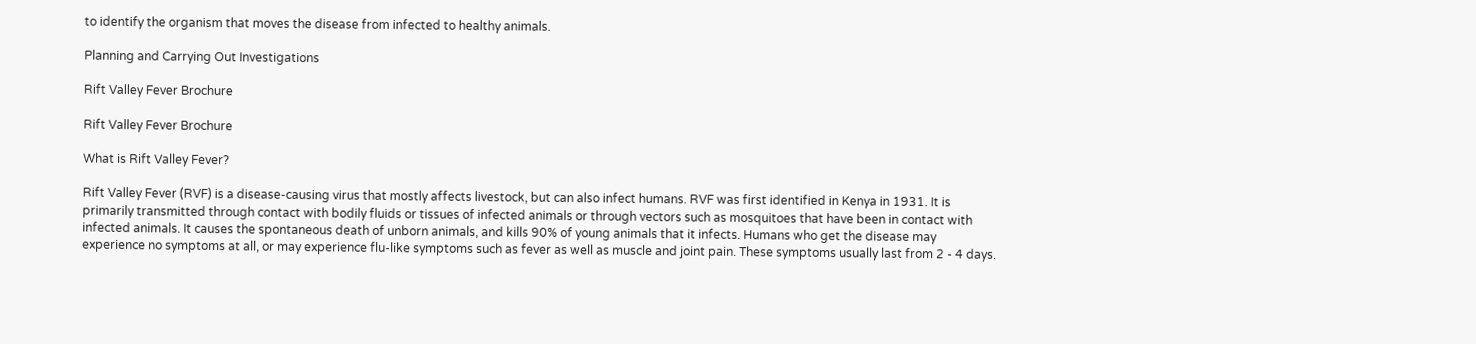to identify the organism that moves the disease from infected to healthy animals.

Planning and Carrying Out Investigations

Rift Valley Fever Brochure

Rift Valley Fever Brochure

What is Rift Valley Fever?

Rift Valley Fever (RVF) is a disease-causing virus that mostly affects livestock, but can also infect humans. RVF was first identified in Kenya in 1931. It is primarily transmitted through contact with bodily fluids or tissues of infected animals or through vectors such as mosquitoes that have been in contact with infected animals. It causes the spontaneous death of unborn animals, and kills 90% of young animals that it infects. Humans who get the disease may experience no symptoms at all, or may experience flu-like symptoms such as fever as well as muscle and joint pain. These symptoms usually last from 2 - 4 days.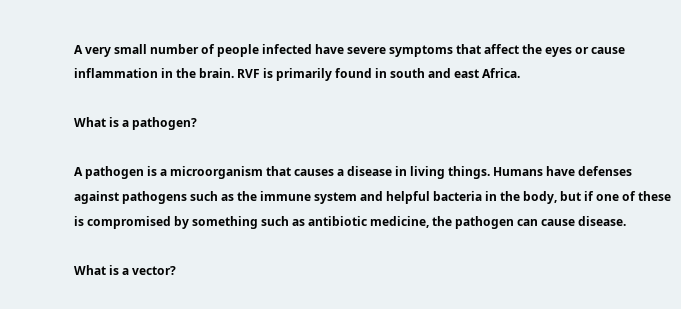A very small number of people infected have severe symptoms that affect the eyes or cause inflammation in the brain. RVF is primarily found in south and east Africa.

What is a pathogen?

A pathogen is a microorganism that causes a disease in living things. Humans have defenses against pathogens such as the immune system and helpful bacteria in the body, but if one of these is compromised by something such as antibiotic medicine, the pathogen can cause disease.

What is a vector?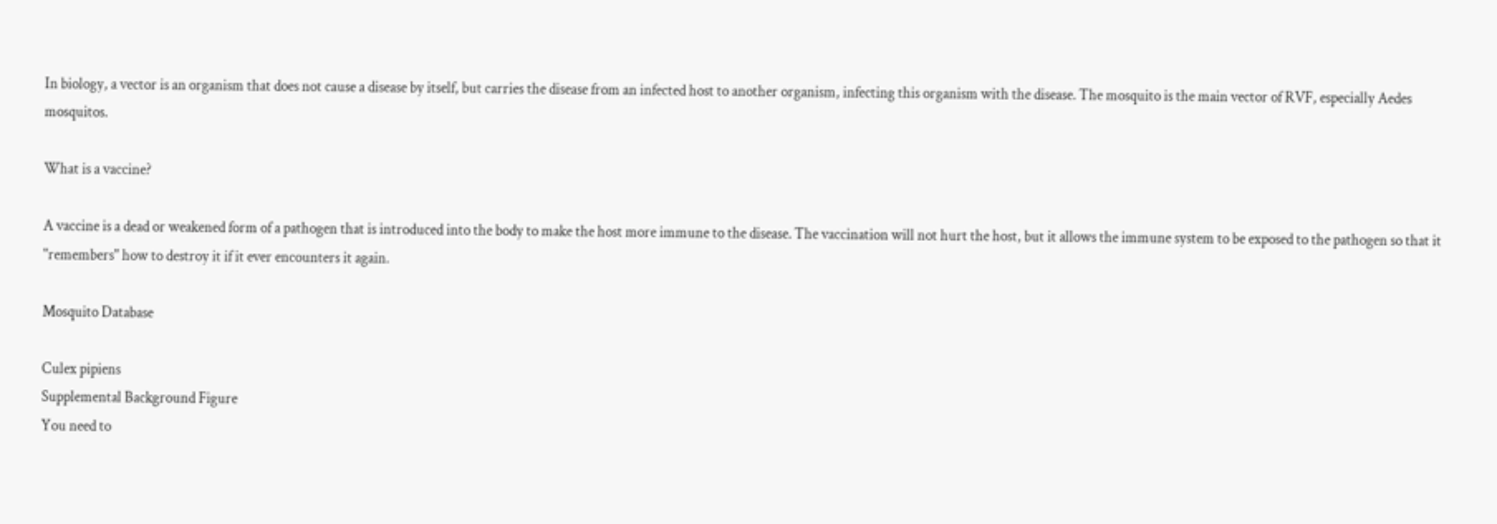In biology, a vector is an organism that does not cause a disease by itself, but carries the disease from an infected host to another organism, infecting this organism with the disease. The mosquito is the main vector of RVF, especially Aedes mosquitos.

What is a vaccine?

A vaccine is a dead or weakened form of a pathogen that is introduced into the body to make the host more immune to the disease. The vaccination will not hurt the host, but it allows the immune system to be exposed to the pathogen so that it "remembers" how to destroy it if it ever encounters it again.

Mosquito Database

Culex pipiens
Supplemental Background Figure
You need to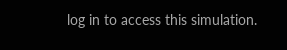log in to access this simulation.